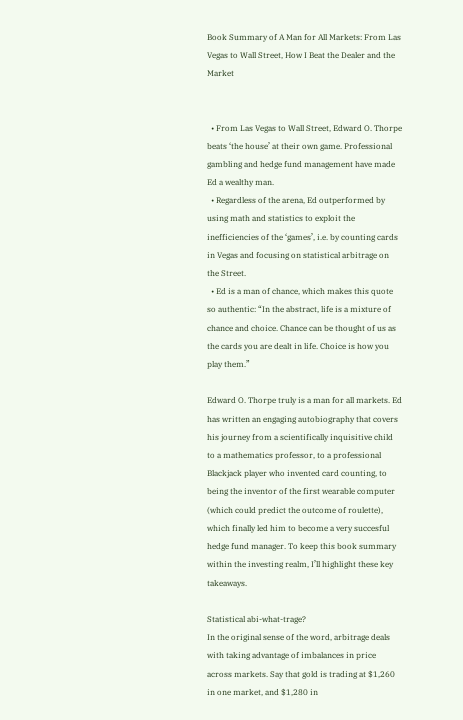Book Summary of A Man for All Markets: From Las Vegas to Wall Street, How I Beat the Dealer and the Market


  • From Las Vegas to Wall Street, Edward O. Thorpe beats ‘the house’ at their own game. Professional gambling and hedge fund management have made Ed a wealthy man.
  • Regardless of the arena, Ed outperformed by using math and statistics to exploit the inefficiencies of the ‘games’, i.e. by counting cards in Vegas and focusing on statistical arbitrage on the Street.
  • Ed is a man of chance, which makes this quote so authentic: “In the abstract, life is a mixture of chance and choice. Chance can be thought of us as the cards you are dealt in life. Choice is how you play them.”

Edward O. Thorpe truly is a man for all markets. Ed has written an engaging autobiography that covers his journey from a scientifically inquisitive child to a mathematics professor, to a professional Blackjack player who invented card counting, to being the inventor of the first wearable computer (which could predict the outcome of roulette), which finally led him to become a very succesful hedge fund manager. To keep this book summary within the investing realm, I’ll highlight these key takeaways.

Statistical abi-what-trage?
In the original sense of the word, arbitrage deals with taking advantage of imbalances in price across markets. Say that gold is trading at $1,260 in one market, and $1,280 in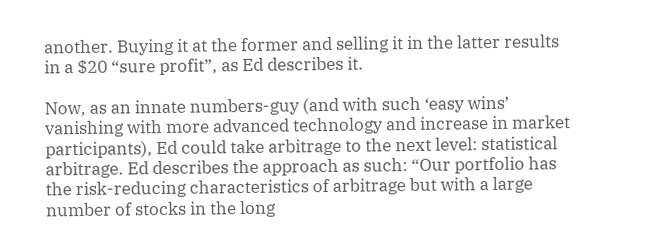another. Buying it at the former and selling it in the latter results in a $20 “sure profit”, as Ed describes it.

Now, as an innate numbers-guy (and with such ‘easy wins’ vanishing with more advanced technology and increase in market participants), Ed could take arbitrage to the next level: statistical arbitrage. Ed describes the approach as such: “Our portfolio has the risk-reducing characteristics of arbitrage but with a large number of stocks in the long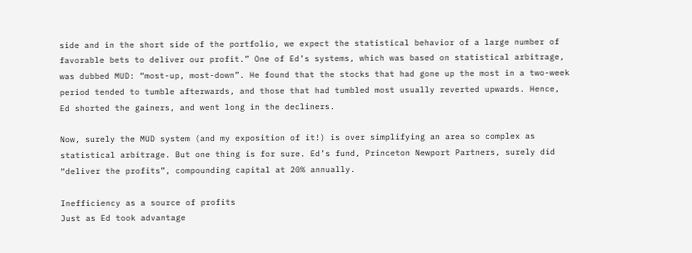side and in the short side of the portfolio, we expect the statistical behavior of a large number of favorable bets to deliver our profit.” One of Ed’s systems, which was based on statistical arbitrage, was dubbed MUD: “most-up, most-down”. He found that the stocks that had gone up the most in a two-week period tended to tumble afterwards, and those that had tumbled most usually reverted upwards. Hence, Ed shorted the gainers, and went long in the decliners.

Now, surely the MUD system (and my exposition of it!) is over simplifying an area so complex as statistical arbitrage. But one thing is for sure. Ed’s fund, Princeton Newport Partners, surely did “deliver the profits”, compounding capital at 20% annually.

Inefficiency as a source of profits
Just as Ed took advantage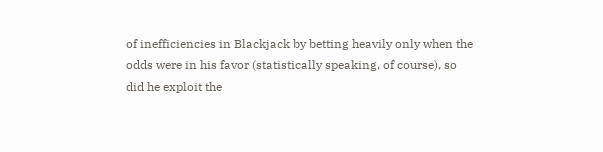of inefficiencies in Blackjack by betting heavily only when the odds were in his favor (statistically speaking, of course), so did he exploit the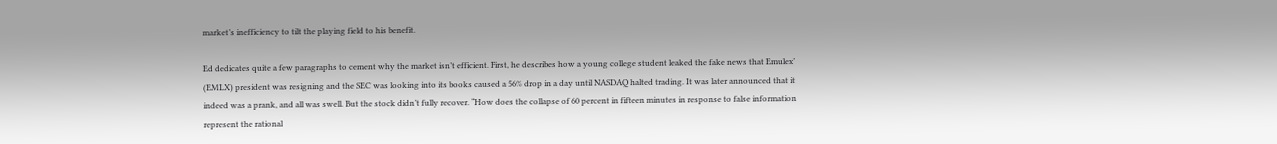market’s inefficiency to tilt the playing field to his benefit.

Ed dedicates quite a few paragraphs to cement why the market isn’t efficient. First, he describes how a young college student leaked the fake news that Emulex’ (EMLX) president was resigning and the SEC was looking into its books caused a 56% drop in a day until NASDAQ halted trading. It was later announced that it indeed was a prank, and all was swell. But the stock didn’t fully recover. “How does the collapse of 60 percent in fifteen minutes in response to false information represent the rational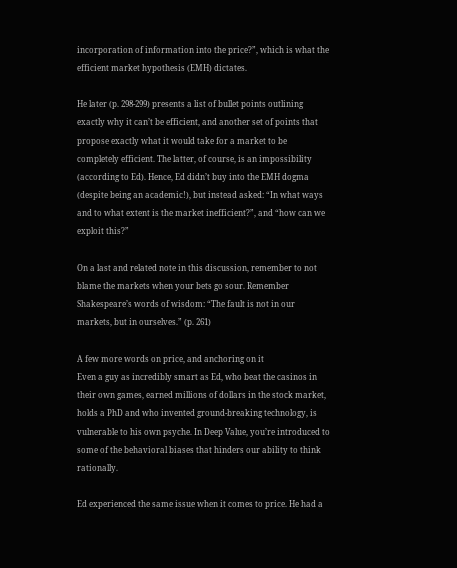incorporation of information into the price?”, which is what the efficient market hypothesis (EMH) dictates.

He later (p. 298-299) presents a list of bullet points outlining exactly why it can’t be efficient, and another set of points that propose exactly what it would take for a market to be completely efficient. The latter, of course, is an impossibility (according to Ed). Hence, Ed didn’t buy into the EMH dogma (despite being an academic!), but instead asked: “In what ways and to what extent is the market inefficient?”, and “how can we exploit this?”

On a last and related note in this discussion, remember to not blame the markets when your bets go sour. Remember Shakespeare’s words of wisdom: “The fault is not in our markets, but in ourselves.” (p. 261)

A few more words on price, and anchoring on it
Even a guy as incredibly smart as Ed, who beat the casinos in their own games, earned millions of dollars in the stock market, holds a PhD and who invented ground-breaking technology, is vulnerable to his own psyche. In Deep Value, you’re introduced to some of the behavioral biases that hinders our ability to think rationally.

Ed experienced the same issue when it comes to price. He had a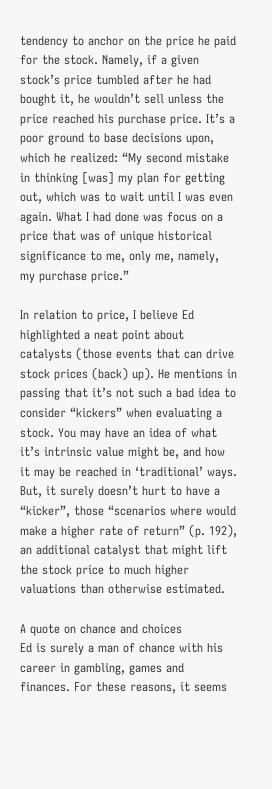tendency to anchor on the price he paid for the stock. Namely, if a given stock’s price tumbled after he had bought it, he wouldn’t sell unless the price reached his purchase price. It’s a poor ground to base decisions upon, which he realized: “My second mistake in thinking [was] my plan for getting out, which was to wait until I was even again. What I had done was focus on a price that was of unique historical significance to me, only me, namely, my purchase price.”

In relation to price, I believe Ed highlighted a neat point about catalysts (those events that can drive stock prices (back) up). He mentions in passing that it’s not such a bad idea to consider “kickers” when evaluating a stock. You may have an idea of what it’s intrinsic value might be, and how it may be reached in ‘traditional’ ways. But, it surely doesn’t hurt to have a “kicker”, those “scenarios where would make a higher rate of return” (p. 192), an additional catalyst that might lift the stock price to much higher valuations than otherwise estimated.

A quote on chance and choices
Ed is surely a man of chance with his career in gambling, games and finances. For these reasons, it seems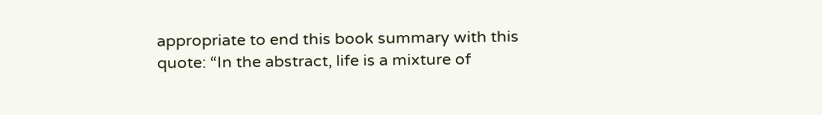appropriate to end this book summary with this quote: “In the abstract, life is a mixture of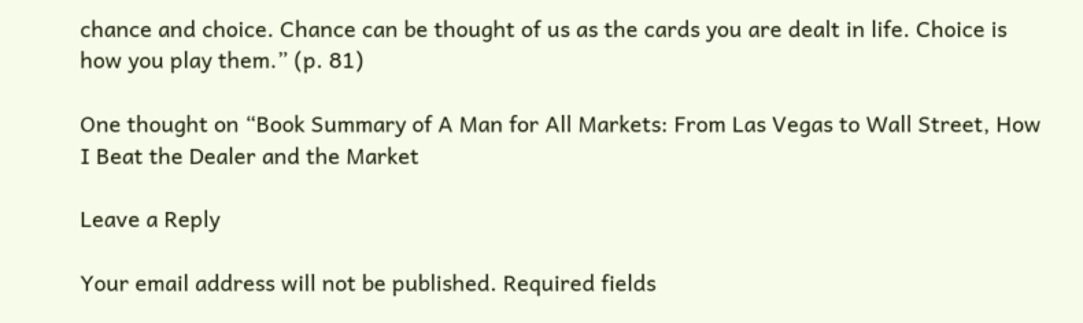chance and choice. Chance can be thought of us as the cards you are dealt in life. Choice is how you play them.” (p. 81)

One thought on “Book Summary of A Man for All Markets: From Las Vegas to Wall Street, How I Beat the Dealer and the Market

Leave a Reply

Your email address will not be published. Required fields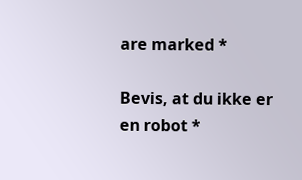are marked *

Bevis, at du ikke er en robot *